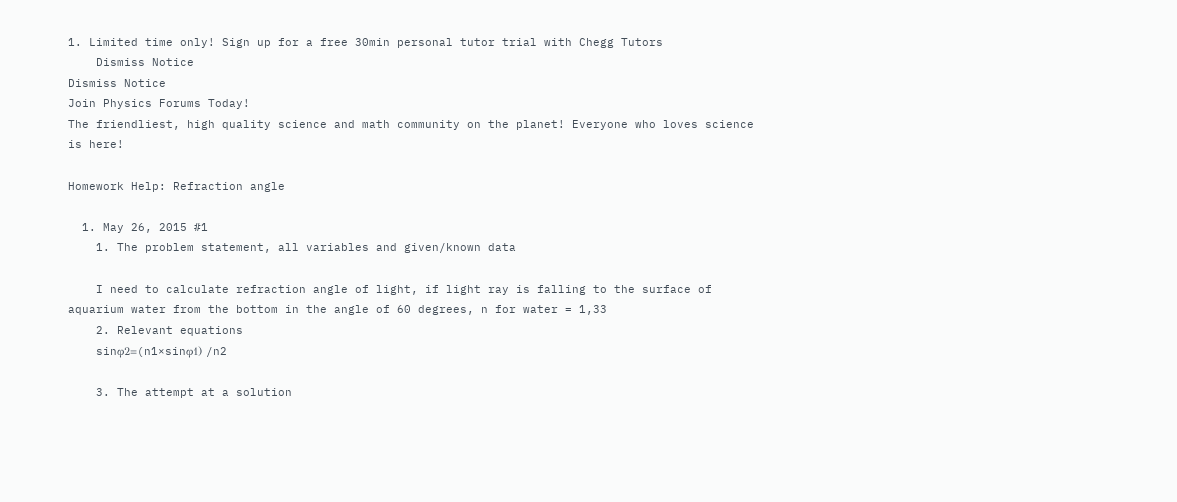1. Limited time only! Sign up for a free 30min personal tutor trial with Chegg Tutors
    Dismiss Notice
Dismiss Notice
Join Physics Forums Today!
The friendliest, high quality science and math community on the planet! Everyone who loves science is here!

Homework Help: Refraction angle

  1. May 26, 2015 #1
    1. The problem statement, all variables and given/known data

    I need to calculate refraction angle of light, if light ray is falling to the surface of aquarium water from the bottom in the angle of 60 degrees, n for water = 1,33
    2. Relevant equations
    sinφ2=(n1×sinφ1) /n2

    3. The attempt at a solution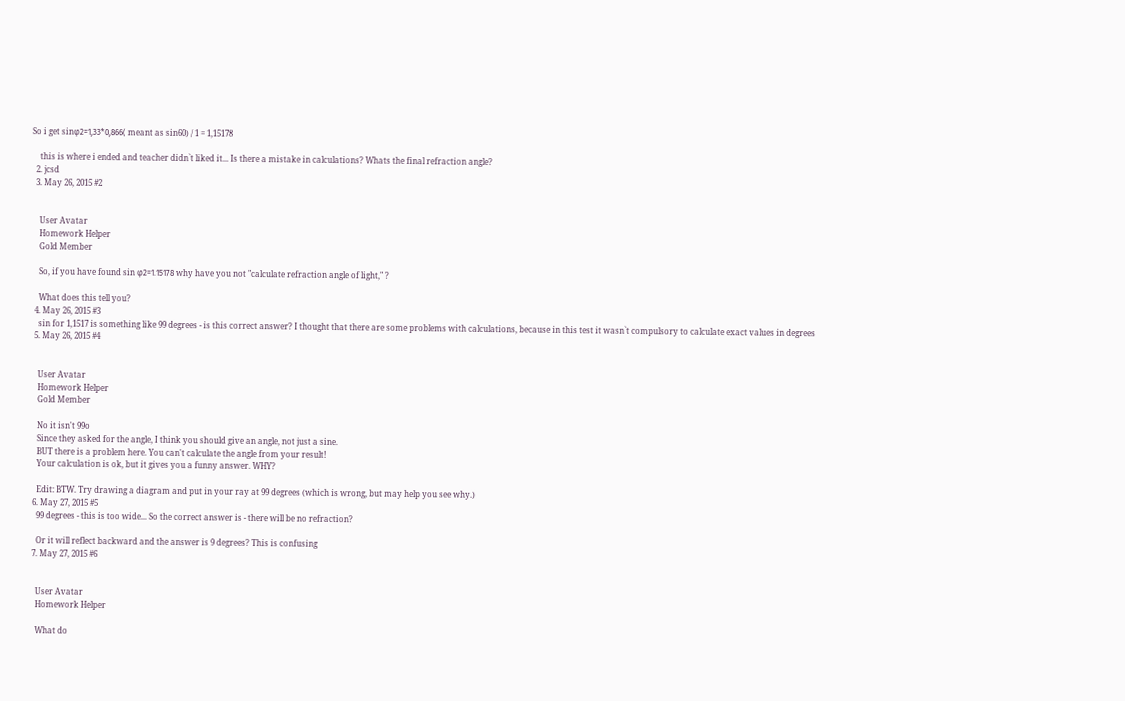So i get sinφ2=1,33*0,866( meant as sin60) / 1 = 1,15178

    this is where i ended and teacher didn`t liked it... Is there a mistake in calculations? Whats the final refraction angle?
  2. jcsd
  3. May 26, 2015 #2


    User Avatar
    Homework Helper
    Gold Member

    So, if you have found sin φ2=1.15178 why have you not "calculate refraction angle of light," ?

    What does this tell you?
  4. May 26, 2015 #3
    sin for 1,1517 is something like 99 degrees - is this correct answer? I thought that there are some problems with calculations, because in this test it wasn`t compulsory to calculate exact values in degrees
  5. May 26, 2015 #4


    User Avatar
    Homework Helper
    Gold Member

    No it isn't 99o
    Since they asked for the angle, I think you should give an angle, not just a sine.
    BUT there is a problem here. You can't calculate the angle from your result!
    Your calculation is ok, but it gives you a funny answer. WHY?

    Edit: BTW. Try drawing a diagram and put in your ray at 99 degrees (which is wrong, but may help you see why.)
  6. May 27, 2015 #5
    99 degrees - this is too wide... So the correct answer is - there will be no refraction?

    Or it will reflect backward and the answer is 9 degrees? This is confusing
  7. May 27, 2015 #6


    User Avatar
    Homework Helper

    What do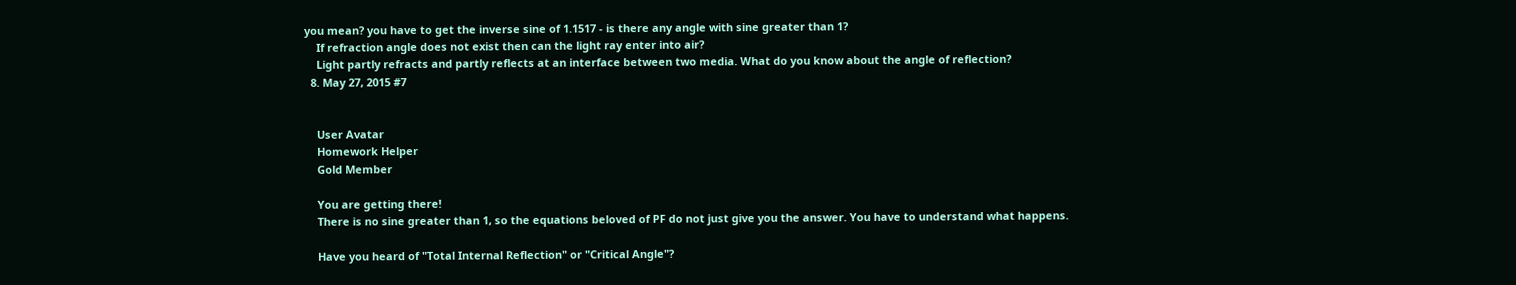you mean? you have to get the inverse sine of 1.1517 - is there any angle with sine greater than 1?
    If refraction angle does not exist then can the light ray enter into air?
    Light partly refracts and partly reflects at an interface between two media. What do you know about the angle of reflection?
  8. May 27, 2015 #7


    User Avatar
    Homework Helper
    Gold Member

    You are getting there!
    There is no sine greater than 1, so the equations beloved of PF do not just give you the answer. You have to understand what happens.

    Have you heard of "Total Internal Reflection" or "Critical Angle"?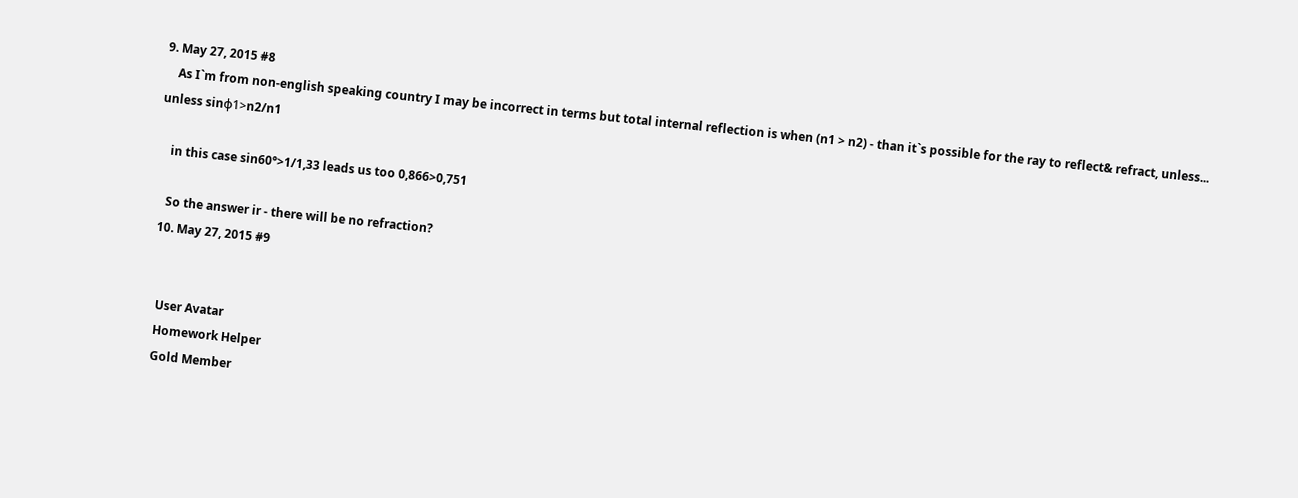9. May 27, 2015 #8
    As I`m from non-english speaking country I may be incorrect in terms but total internal reflection is when (n1 > n2) - than it`s possible for the ray to reflect& refract, unless... unless sinφ1>n2/n1

    in this case sin60°>1/1,33 leads us too 0,866>0,751

    So the answer ir - there will be no refraction?
  10. May 27, 2015 #9


    User Avatar
    Homework Helper
    Gold Member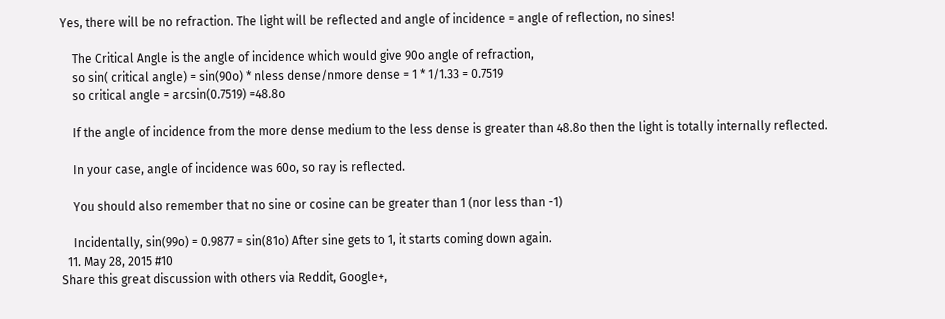Yes, there will be no refraction. The light will be reflected and angle of incidence = angle of reflection, no sines!

    The Critical Angle is the angle of incidence which would give 90o angle of refraction,
    so sin( critical angle) = sin(90o) * nless dense/nmore dense = 1 * 1/1.33 = 0.7519
    so critical angle = arcsin(0.7519) =48.8o

    If the angle of incidence from the more dense medium to the less dense is greater than 48.8o then the light is totally internally reflected.

    In your case, angle of incidence was 60o, so ray is reflected.

    You should also remember that no sine or cosine can be greater than 1 (nor less than -1)

    Incidentally, sin(99o) = 0.9877 = sin(81o) After sine gets to 1, it starts coming down again.
  11. May 28, 2015 #10
Share this great discussion with others via Reddit, Google+,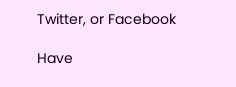Twitter, or Facebook

Have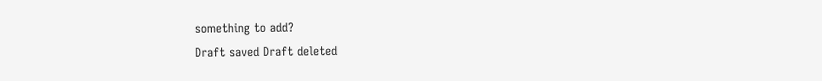something to add?
Draft saved Draft deleted